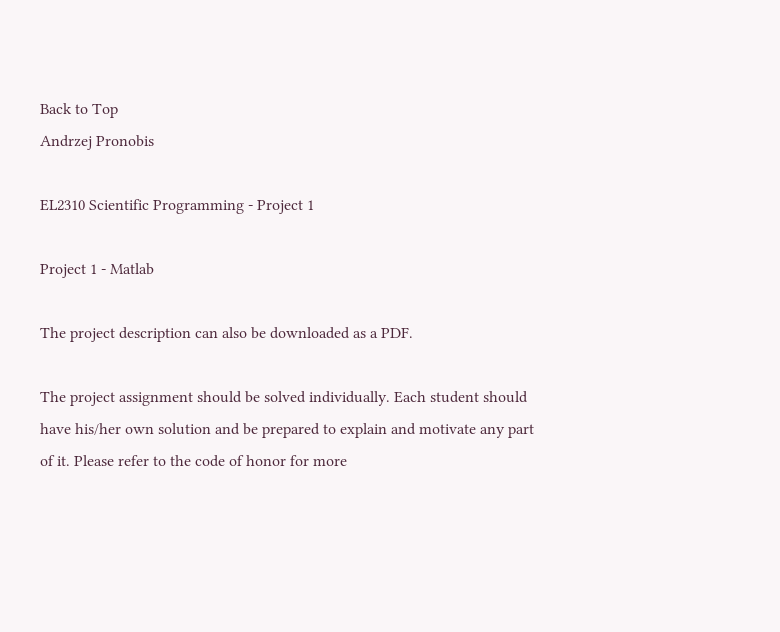Back to Top
Andrzej Pronobis

EL2310 Scientific Programming - Project 1

Project 1 - Matlab

The project description can also be downloaded as a PDF.

The project assignment should be solved individually. Each student should have his/her own solution and be prepared to explain and motivate any part of it. Please refer to the code of honor for more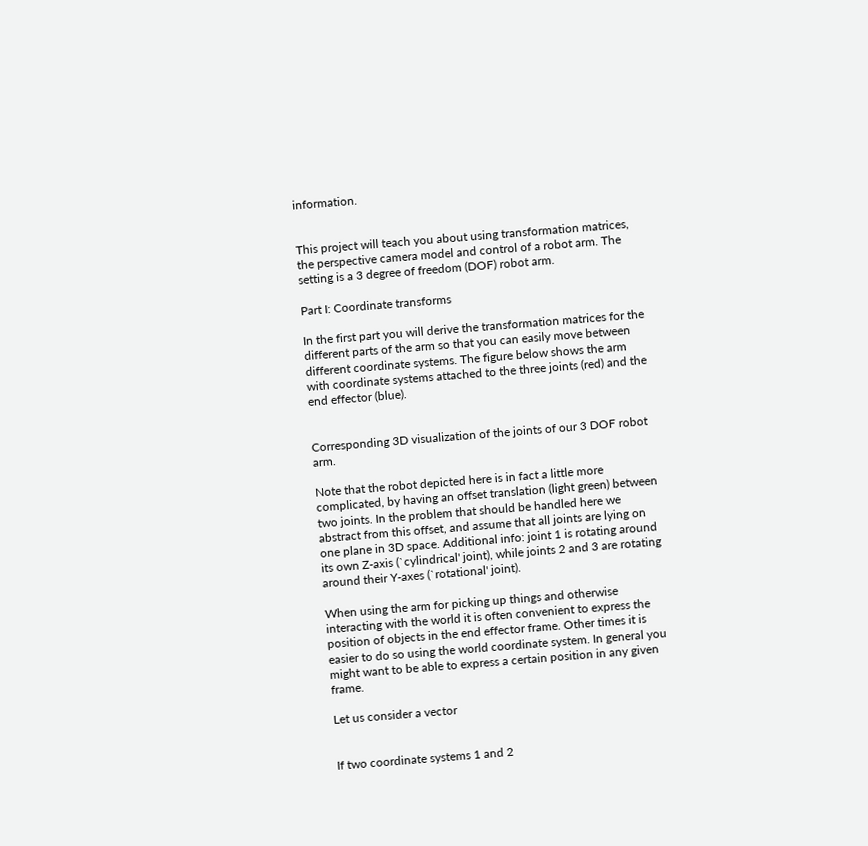information.


This project will teach you about using transformation matrices, the perspective camera model and control of a robot arm. The setting is a 3 degree of freedom (DOF) robot arm.

Part I: Coordinate transforms

In the first part you will derive the transformation matrices for the different parts of the arm so that you can easily move between different coordinate systems. The figure below shows the arm with coordinate systems attached to the three joints (red) and the end effector (blue).


Corresponding 3D visualization of the joints of our 3 DOF robot arm.

Note that the robot depicted here is in fact a little more complicated, by having an offset translation (light green) between two joints. In the problem that should be handled here we abstract from this offset, and assume that all joints are lying on one plane in 3D space. Additional info: joint 1 is rotating around its own Z-axis (`cylindrical' joint), while joints 2 and 3 are rotating around their Y-axes (`rotational' joint).

When using the arm for picking up things and otherwise interacting with the world it is often convenient to express the position of objects in the end effector frame. Other times it is easier to do so using the world coordinate system. In general you might want to be able to express a certain position in any given frame.

Let us consider a vector


If two coordinate systems 1 and 2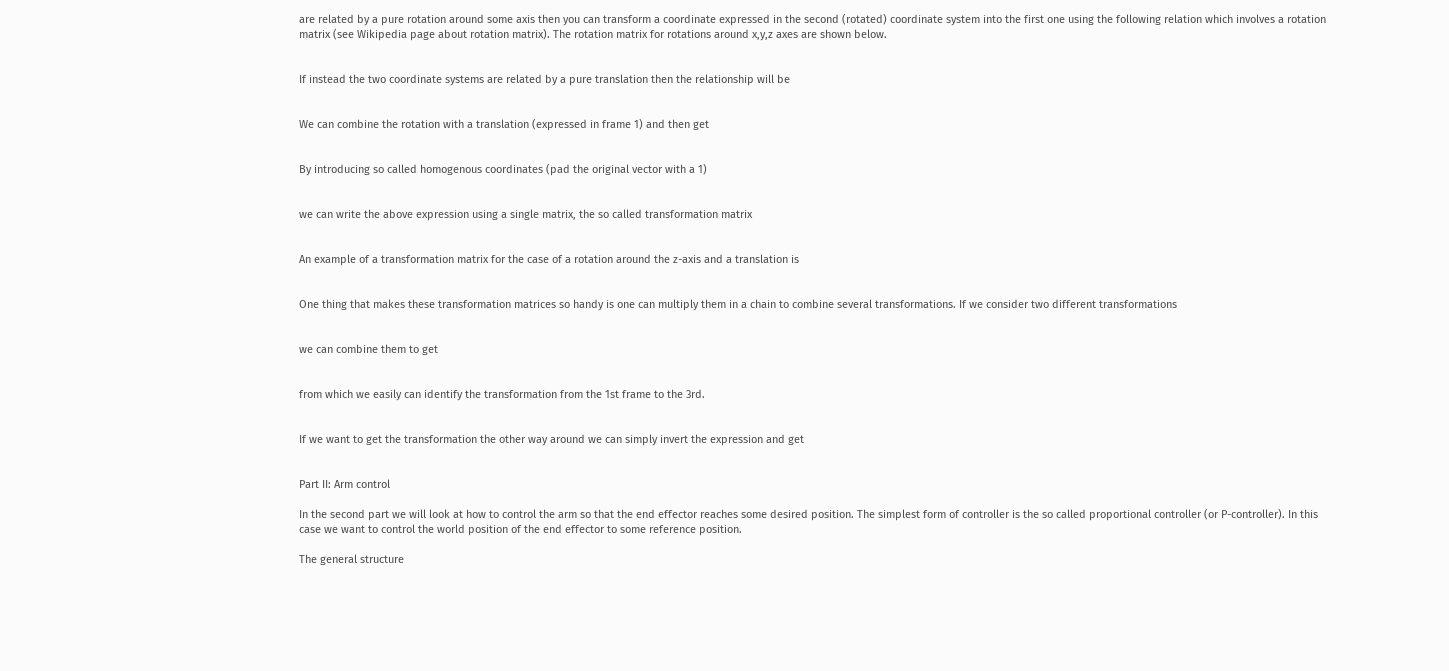are related by a pure rotation around some axis then you can transform a coordinate expressed in the second (rotated) coordinate system into the first one using the following relation which involves a rotation matrix (see Wikipedia page about rotation matrix). The rotation matrix for rotations around x,y,z axes are shown below.


If instead the two coordinate systems are related by a pure translation then the relationship will be


We can combine the rotation with a translation (expressed in frame 1) and then get


By introducing so called homogenous coordinates (pad the original vector with a 1)


we can write the above expression using a single matrix, the so called transformation matrix


An example of a transformation matrix for the case of a rotation around the z-axis and a translation is


One thing that makes these transformation matrices so handy is one can multiply them in a chain to combine several transformations. If we consider two different transformations


we can combine them to get


from which we easily can identify the transformation from the 1st frame to the 3rd.


If we want to get the transformation the other way around we can simply invert the expression and get


Part II: Arm control

In the second part we will look at how to control the arm so that the end effector reaches some desired position. The simplest form of controller is the so called proportional controller (or P-controller). In this case we want to control the world position of the end effector to some reference position.

The general structure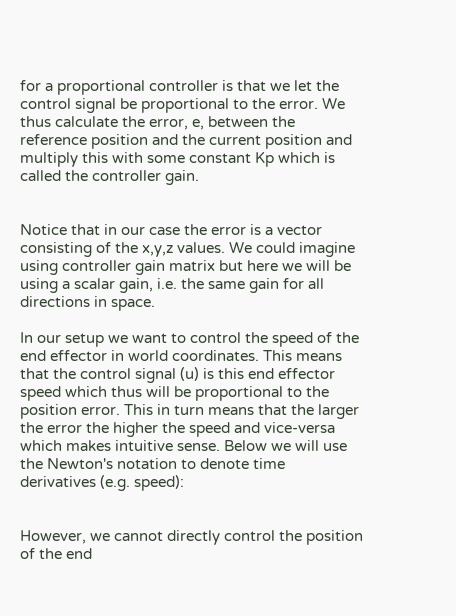for a proportional controller is that we let the control signal be proportional to the error. We thus calculate the error, e, between the reference position and the current position and multiply this with some constant Kp which is called the controller gain.


Notice that in our case the error is a vector consisting of the x,y,z values. We could imagine using controller gain matrix but here we will be using a scalar gain, i.e. the same gain for all directions in space.

In our setup we want to control the speed of the end effector in world coordinates. This means that the control signal (u) is this end effector speed which thus will be proportional to the position error. This in turn means that the larger the error the higher the speed and vice-versa which makes intuitive sense. Below we will use the Newton's notation to denote time derivatives (e.g. speed):


However, we cannot directly control the position of the end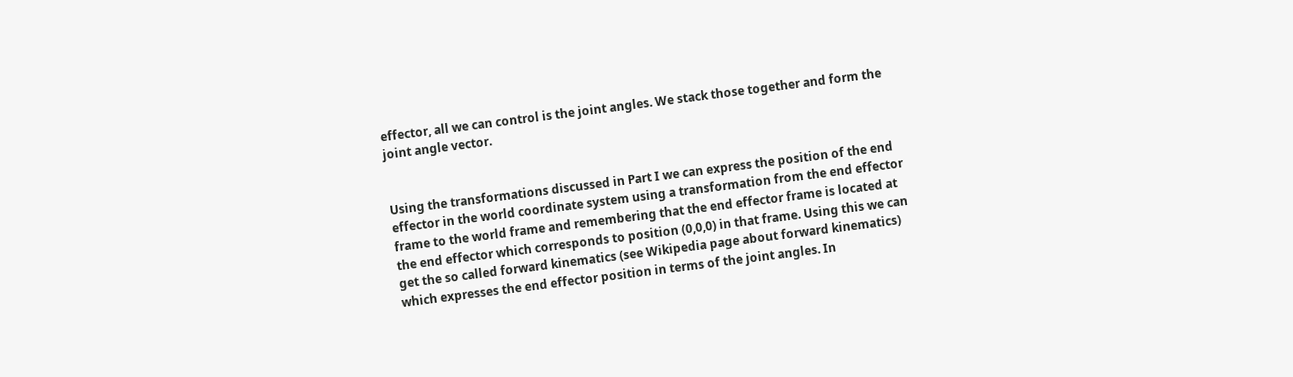effector, all we can control is the joint angles. We stack those together and form the joint angle vector.


Using the transformations discussed in Part I we can express the position of the end effector in the world coordinate system using a transformation from the end effector frame to the world frame and remembering that the end effector frame is located at the end effector which corresponds to position (0,0,0) in that frame. Using this we can get the so called forward kinematics (see Wikipedia page about forward kinematics) which expresses the end effector position in terms of the joint angles. In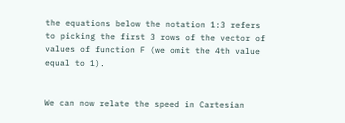the equations below the notation 1:3 refers to picking the first 3 rows of the vector of values of function F (we omit the 4th value equal to 1).


We can now relate the speed in Cartesian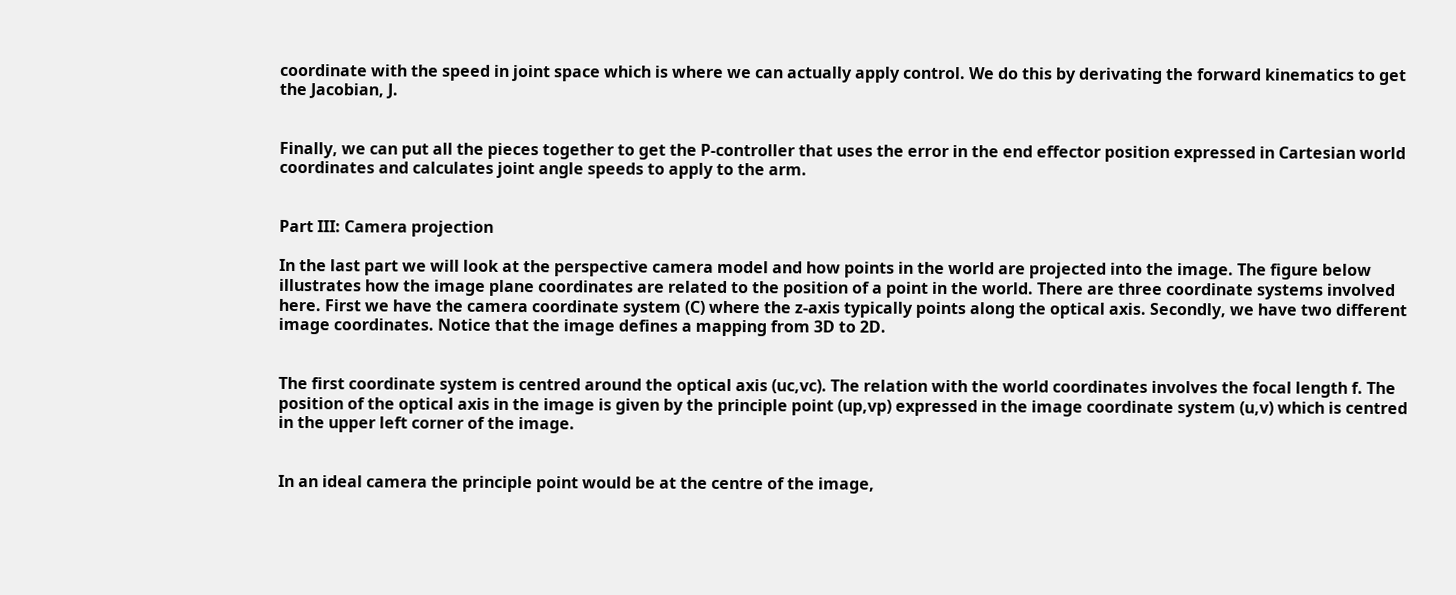coordinate with the speed in joint space which is where we can actually apply control. We do this by derivating the forward kinematics to get the Jacobian, J.


Finally, we can put all the pieces together to get the P-controller that uses the error in the end effector position expressed in Cartesian world coordinates and calculates joint angle speeds to apply to the arm.


Part III: Camera projection

In the last part we will look at the perspective camera model and how points in the world are projected into the image. The figure below illustrates how the image plane coordinates are related to the position of a point in the world. There are three coordinate systems involved here. First we have the camera coordinate system (C) where the z-axis typically points along the optical axis. Secondly, we have two different image coordinates. Notice that the image defines a mapping from 3D to 2D.


The first coordinate system is centred around the optical axis (uc,vc). The relation with the world coordinates involves the focal length f. The position of the optical axis in the image is given by the principle point (up,vp) expressed in the image coordinate system (u,v) which is centred in the upper left corner of the image.


In an ideal camera the principle point would be at the centre of the image,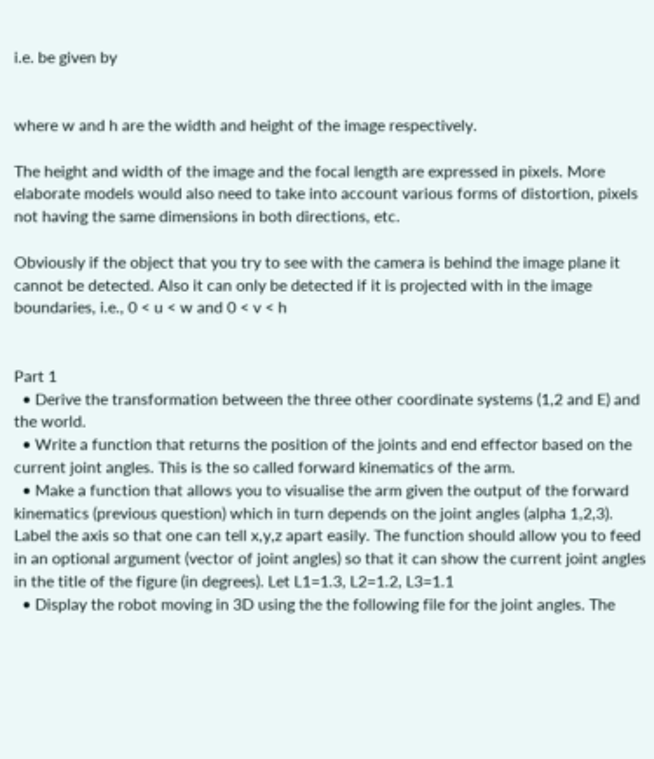i.e. be given by


where w and h are the width and height of the image respectively.

The height and width of the image and the focal length are expressed in pixels. More elaborate models would also need to take into account various forms of distortion, pixels not having the same dimensions in both directions, etc.

Obviously if the object that you try to see with the camera is behind the image plane it cannot be detected. Also it can only be detected if it is projected with in the image boundaries, i.e., 0 < u < w and 0 < v < h


Part 1
  • Derive the transformation between the three other coordinate systems (1,2 and E) and the world.
  • Write a function that returns the position of the joints and end effector based on the current joint angles. This is the so called forward kinematics of the arm.
  • Make a function that allows you to visualise the arm given the output of the forward kinematics (previous question) which in turn depends on the joint angles (alpha 1,2,3). Label the axis so that one can tell x,y,z apart easily. The function should allow you to feed in an optional argument (vector of joint angles) so that it can show the current joint angles in the title of the figure (in degrees). Let L1=1.3, L2=1.2, L3=1.1
  • Display the robot moving in 3D using the the following file for the joint angles. The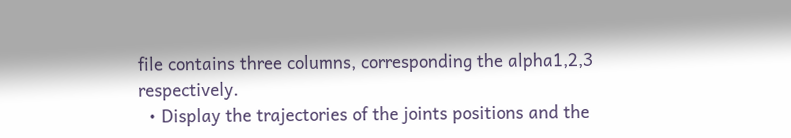file contains three columns, corresponding the alpha1,2,3 respectively.
  • Display the trajectories of the joints positions and the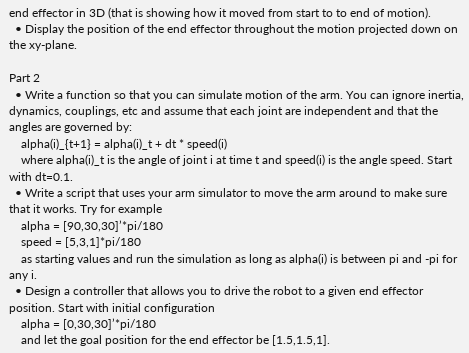end effector in 3D (that is showing how it moved from start to to end of motion).
  • Display the position of the end effector throughout the motion projected down on the xy-plane.

Part 2
  • Write a function so that you can simulate motion of the arm. You can ignore inertia, dynamics, couplings, etc and assume that each joint are independent and that the angles are governed by:
    alpha(i)_{t+1} = alpha(i)_t + dt * speed(i)
    where alpha(i)_t is the angle of joint i at time t and speed(i) is the angle speed. Start with dt=0.1.
  • Write a script that uses your arm simulator to move the arm around to make sure that it works. Try for example
    alpha = [90,30,30]’*pi/180
    speed = [5,3,1]*pi/180
    as starting values and run the simulation as long as alpha(i) is between pi and -pi for any i.
  • Design a controller that allows you to drive the robot to a given end effector position. Start with initial configuration
    alpha = [0,30,30]’*pi/180
    and let the goal position for the end effector be [1.5,1.5,1].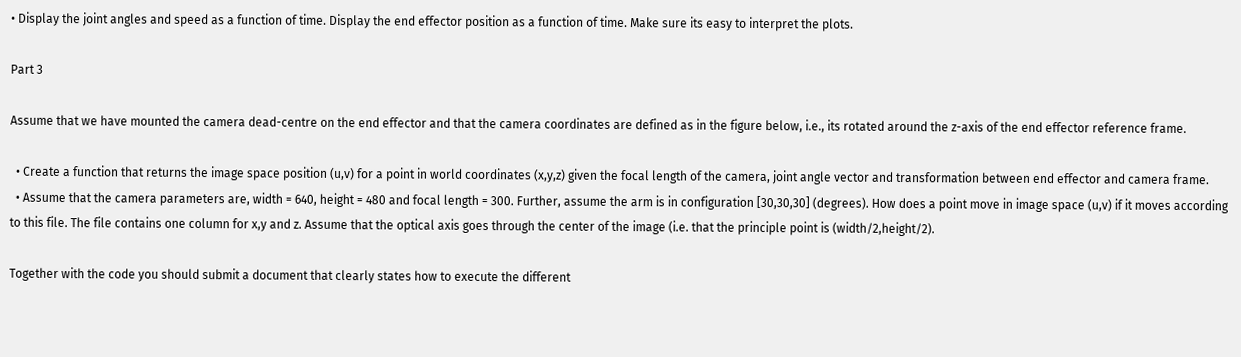• Display the joint angles and speed as a function of time. Display the end effector position as a function of time. Make sure its easy to interpret the plots.

Part 3

Assume that we have mounted the camera dead-centre on the end effector and that the camera coordinates are defined as in the figure below, i.e., its rotated around the z-axis of the end effector reference frame.

  • Create a function that returns the image space position (u,v) for a point in world coordinates (x,y,z) given the focal length of the camera, joint angle vector and transformation between end effector and camera frame.
  • Assume that the camera parameters are, width = 640, height = 480 and focal length = 300. Further, assume the arm is in configuration [30,30,30] (degrees). How does a point move in image space (u,v) if it moves according to this file. The file contains one column for x,y and z. Assume that the optical axis goes through the center of the image (i.e. that the principle point is (width/2,height/2).

Together with the code you should submit a document that clearly states how to execute the different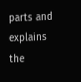parts and explains the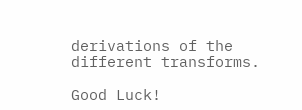derivations of the different transforms.

Good Luck!